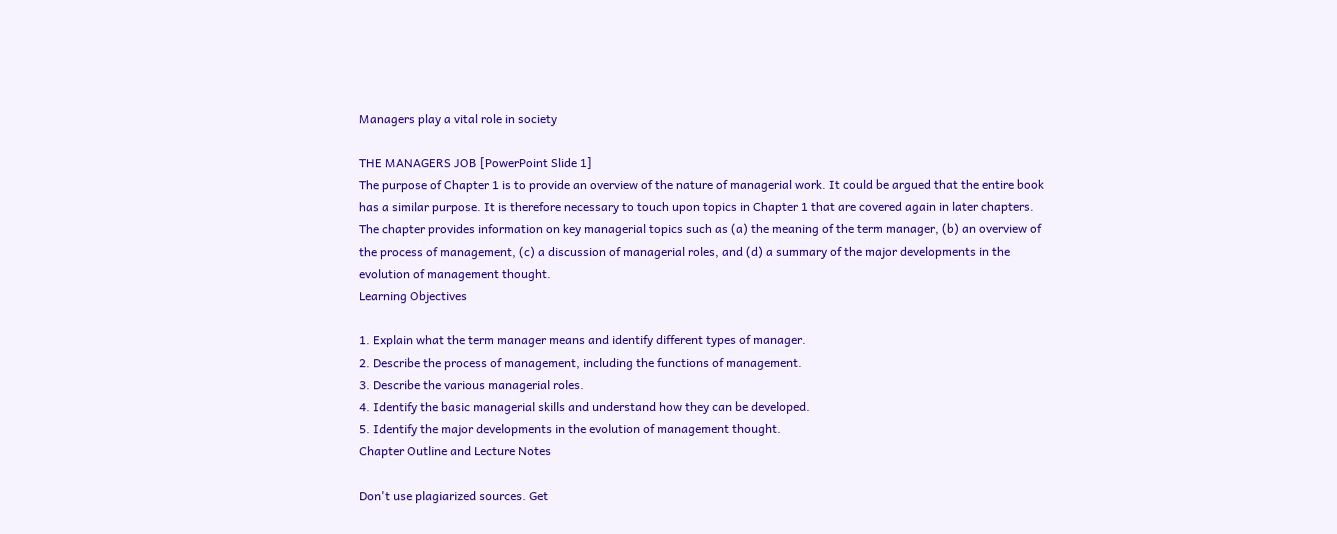Managers play a vital role in society

THE MANAGERS JOB [PowerPoint Slide 1]
The purpose of Chapter 1 is to provide an overview of the nature of managerial work. It could be argued that the entire book has a similar purpose. It is therefore necessary to touch upon topics in Chapter 1 that are covered again in later chapters. The chapter provides information on key managerial topics such as (a) the meaning of the term manager, (b) an overview of the process of management, (c) a discussion of managerial roles, and (d) a summary of the major developments in the evolution of management thought.
Learning Objectives

1. Explain what the term manager means and identify different types of manager.
2. Describe the process of management, including the functions of management.
3. Describe the various managerial roles.
4. Identify the basic managerial skills and understand how they can be developed.
5. Identify the major developments in the evolution of management thought.
Chapter Outline and Lecture Notes

Don't use plagiarized sources. Get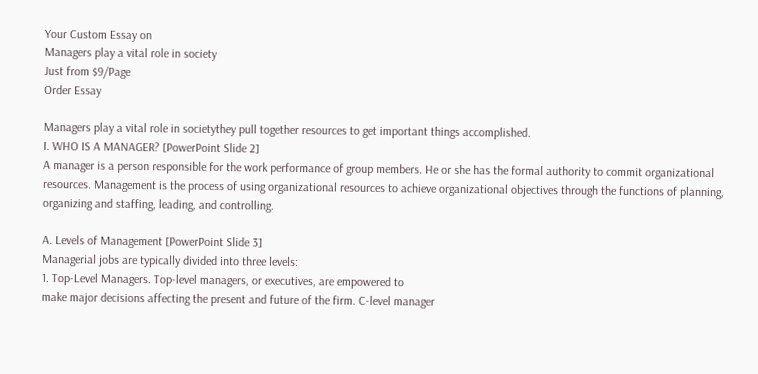Your Custom Essay on
Managers play a vital role in society
Just from $9/Page
Order Essay

Managers play a vital role in societythey pull together resources to get important things accomplished.
I. WHO IS A MANAGER? [PowerPoint Slide 2]
A manager is a person responsible for the work performance of group members. He or she has the formal authority to commit organizational resources. Management is the process of using organizational resources to achieve organizational objectives through the functions of planning, organizing and staffing, leading, and controlling.

A. Levels of Management [PowerPoint Slide 3]
Managerial jobs are typically divided into three levels:
1. Top-Level Managers. Top-level managers, or executives, are empowered to
make major decisions affecting the present and future of the firm. C-level manager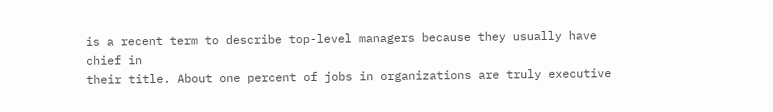is a recent term to describe top-level managers because they usually have chief in
their title. About one percent of jobs in organizations are truly executive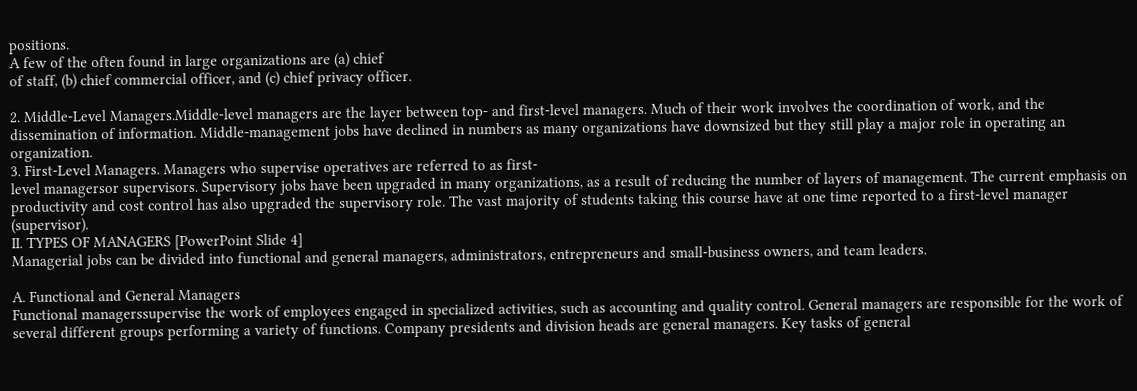positions.
A few of the often found in large organizations are (a) chief
of staff, (b) chief commercial officer, and (c) chief privacy officer.

2. Middle-Level Managers.Middle-level managers are the layer between top- and first-level managers. Much of their work involves the coordination of work, and the dissemination of information. Middle-management jobs have declined in numbers as many organizations have downsized but they still play a major role in operating an organization.
3. First-Level Managers. Managers who supervise operatives are referred to as first-
level managersor supervisors. Supervisory jobs have been upgraded in many organizations, as a result of reducing the number of layers of management. The current emphasis on productivity and cost control has also upgraded the supervisory role. The vast majority of students taking this course have at one time reported to a first-level manager (supervisor).
II. TYPES OF MANAGERS [PowerPoint Slide 4]
Managerial jobs can be divided into functional and general managers, administrators, entrepreneurs and small-business owners, and team leaders.

A. Functional and General Managers
Functional managerssupervise the work of employees engaged in specialized activities, such as accounting and quality control. General managers are responsible for the work of several different groups performing a variety of functions. Company presidents and division heads are general managers. Key tasks of general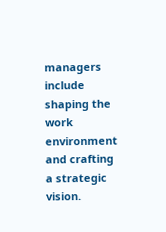managers include shaping the work environment and crafting a strategic vision.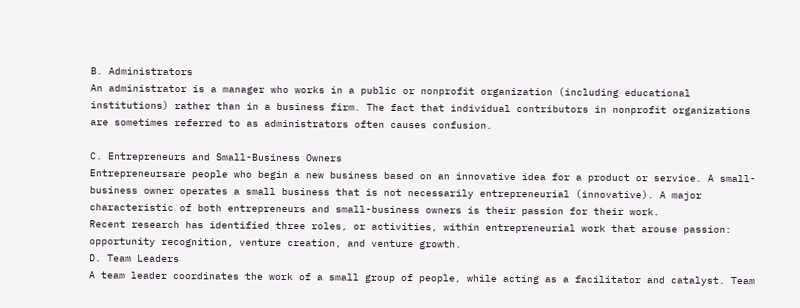B. Administrators
An administrator is a manager who works in a public or nonprofit organization (including educational institutions) rather than in a business firm. The fact that individual contributors in nonprofit organizations are sometimes referred to as administrators often causes confusion.

C. Entrepreneurs and Small-Business Owners
Entrepreneursare people who begin a new business based on an innovative idea for a product or service. A small-business owner operates a small business that is not necessarily entrepreneurial (innovative). A major characteristic of both entrepreneurs and small-business owners is their passion for their work.
Recent research has identified three roles, or activities, within entrepreneurial work that arouse passion: opportunity recognition, venture creation, and venture growth.
D. Team Leaders
A team leader coordinates the work of a small group of people, while acting as a facilitator and catalyst. Team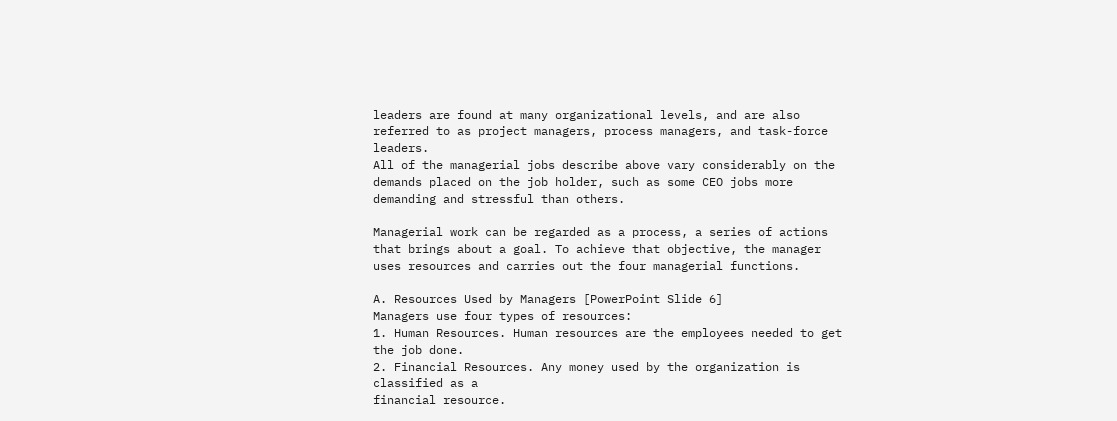leaders are found at many organizational levels, and are also referred to as project managers, process managers, and task-force leaders.
All of the managerial jobs describe above vary considerably on the demands placed on the job holder, such as some CEO jobs more demanding and stressful than others.

Managerial work can be regarded as a process, a series of actions that brings about a goal. To achieve that objective, the manager uses resources and carries out the four managerial functions.

A. Resources Used by Managers [PowerPoint Slide 6]
Managers use four types of resources:
1. Human Resources. Human resources are the employees needed to get the job done.
2. Financial Resources. Any money used by the organization is classified as a
financial resource.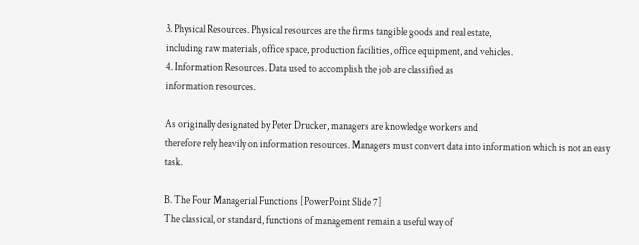3. Physical Resources. Physical resources are the firms tangible goods and real estate,
including raw materials, office space, production facilities, office equipment, and vehicles.
4. Information Resources. Data used to accomplish the job are classified as
information resources.

As originally designated by Peter Drucker, managers are knowledge workers and
therefore rely heavily on information resources. Managers must convert data into information which is not an easy task.

B. The Four Managerial Functions [PowerPoint Slide 7]
The classical, or standard, functions of management remain a useful way of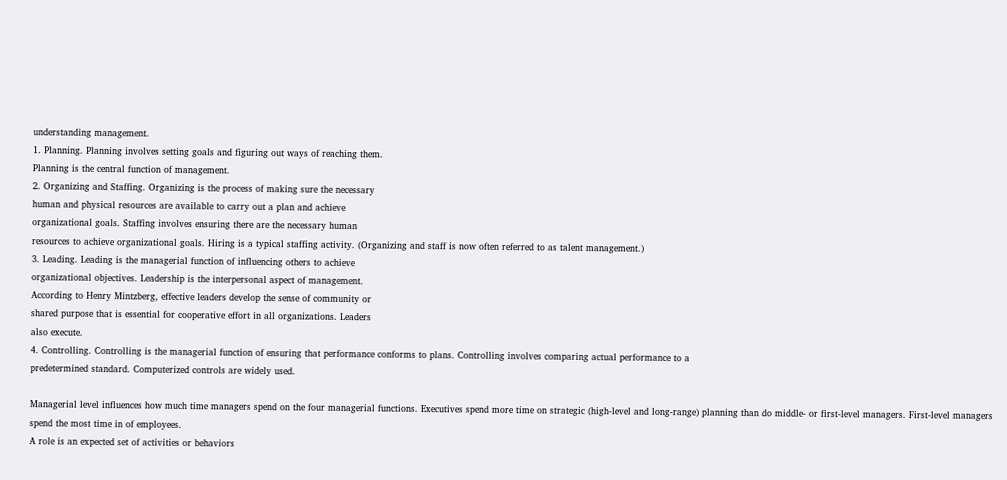understanding management.
1. Planning. Planning involves setting goals and figuring out ways of reaching them.
Planning is the central function of management.
2. Organizing and Staffing. Organizing is the process of making sure the necessary
human and physical resources are available to carry out a plan and achieve
organizational goals. Staffing involves ensuring there are the necessary human
resources to achieve organizational goals. Hiring is a typical staffing activity. (Organizing and staff is now often referred to as talent management.)
3. Leading. Leading is the managerial function of influencing others to achieve
organizational objectives. Leadership is the interpersonal aspect of management.
According to Henry Mintzberg, effective leaders develop the sense of community or
shared purpose that is essential for cooperative effort in all organizations. Leaders
also execute.
4. Controlling. Controlling is the managerial function of ensuring that performance conforms to plans. Controlling involves comparing actual performance to a
predetermined standard. Computerized controls are widely used.

Managerial level influences how much time managers spend on the four managerial functions. Executives spend more time on strategic (high-level and long-range) planning than do middle- or first-level managers. First-level managers spend the most time in of employees.
A role is an expected set of activities or behaviors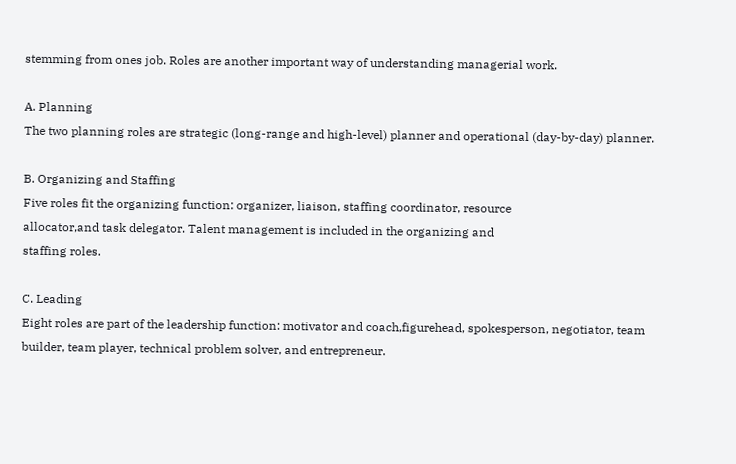stemming from ones job. Roles are another important way of understanding managerial work.

A. Planning
The two planning roles are strategic (long-range and high-level) planner and operational (day-by-day) planner.

B. Organizing and Staffing
Five roles fit the organizing function: organizer, liaison, staffing coordinator, resource
allocator,and task delegator. Talent management is included in the organizing and
staffing roles.

C. Leading
Eight roles are part of the leadership function: motivator and coach,figurehead, spokesperson, negotiator, team builder, team player, technical problem solver, and entrepreneur.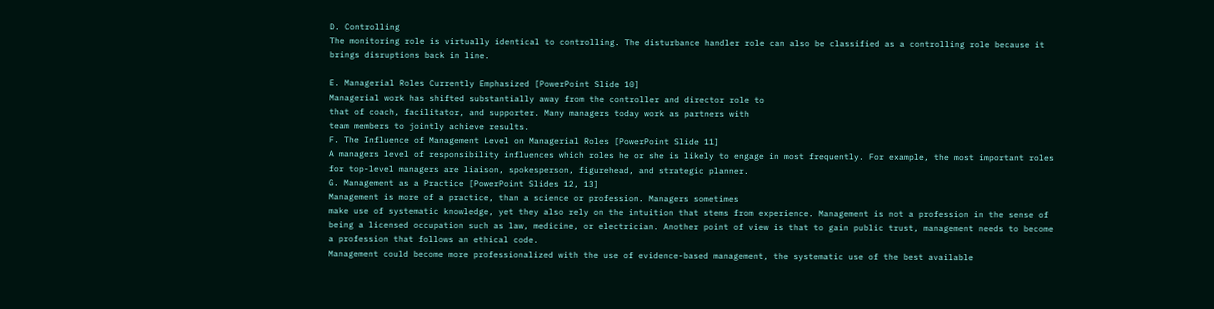D. Controlling
The monitoring role is virtually identical to controlling. The disturbance handler role can also be classified as a controlling role because it brings disruptions back in line.

E. Managerial Roles Currently Emphasized [PowerPoint Slide 10]
Managerial work has shifted substantially away from the controller and director role to
that of coach, facilitator, and supporter. Many managers today work as partners with
team members to jointly achieve results.
F. The Influence of Management Level on Managerial Roles [PowerPoint Slide 11]
A managers level of responsibility influences which roles he or she is likely to engage in most frequently. For example, the most important roles for top-level managers are liaison, spokesperson, figurehead, and strategic planner.
G. Management as a Practice [PowerPoint Slides 12, 13]
Management is more of a practice, than a science or profession. Managers sometimes
make use of systematic knowledge, yet they also rely on the intuition that stems from experience. Management is not a profession in the sense of being a licensed occupation such as law, medicine, or electrician. Another point of view is that to gain public trust, management needs to become a profession that follows an ethical code.
Management could become more professionalized with the use of evidence-based management, the systematic use of the best available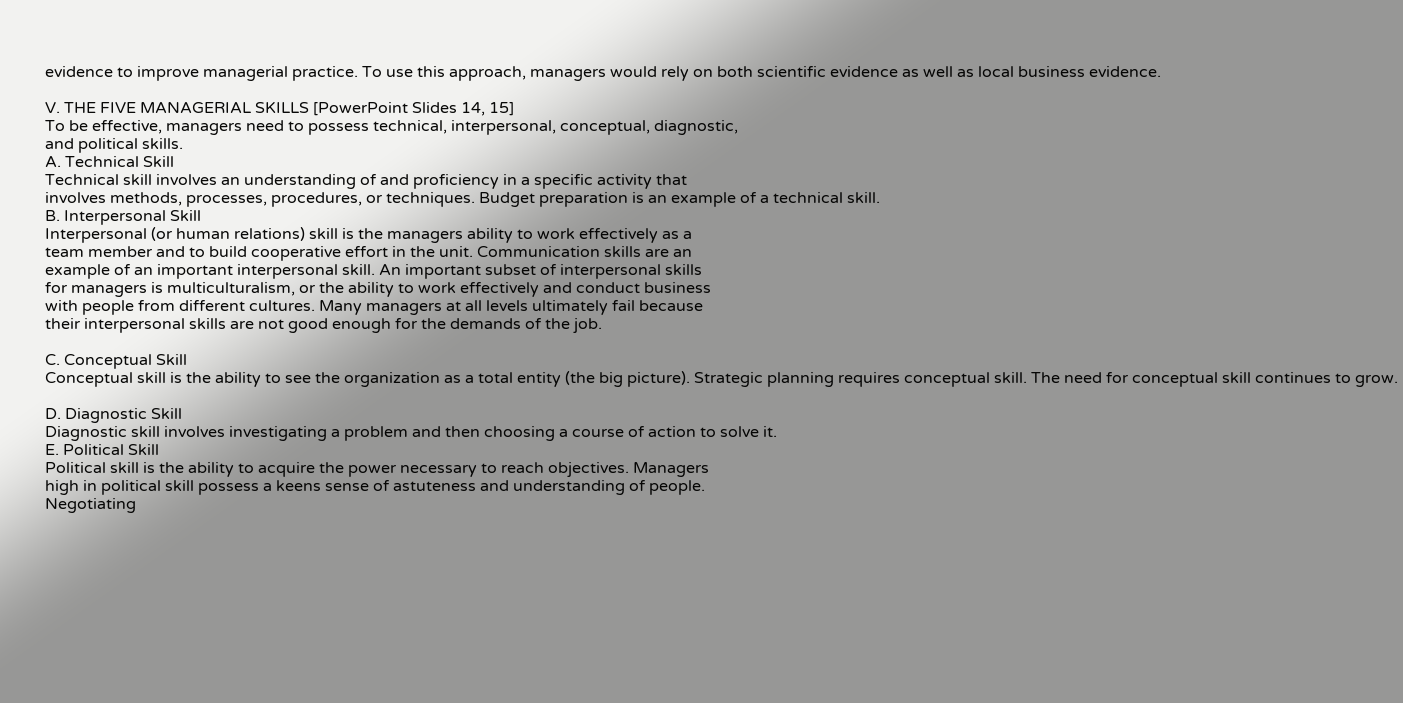evidence to improve managerial practice. To use this approach, managers would rely on both scientific evidence as well as local business evidence.

V. THE FIVE MANAGERIAL SKILLS [PowerPoint Slides 14, 15]
To be effective, managers need to possess technical, interpersonal, conceptual, diagnostic,
and political skills.
A. Technical Skill
Technical skill involves an understanding of and proficiency in a specific activity that
involves methods, processes, procedures, or techniques. Budget preparation is an example of a technical skill.
B. Interpersonal Skill
Interpersonal (or human relations) skill is the managers ability to work effectively as a
team member and to build cooperative effort in the unit. Communication skills are an
example of an important interpersonal skill. An important subset of interpersonal skills
for managers is multiculturalism, or the ability to work effectively and conduct business
with people from different cultures. Many managers at all levels ultimately fail because
their interpersonal skills are not good enough for the demands of the job.

C. Conceptual Skill
Conceptual skill is the ability to see the organization as a total entity (the big picture). Strategic planning requires conceptual skill. The need for conceptual skill continues to grow.

D. Diagnostic Skill
Diagnostic skill involves investigating a problem and then choosing a course of action to solve it.
E. Political Skill
Political skill is the ability to acquire the power necessary to reach objectives. Managers
high in political skill possess a keens sense of astuteness and understanding of people.
Negotiating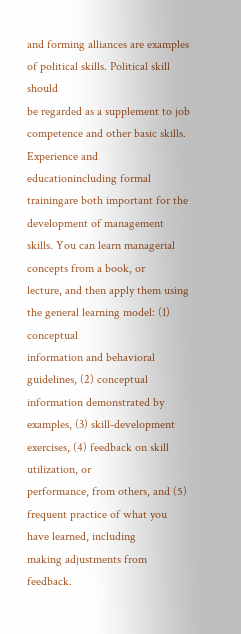and forming alliances are examples of political skills. Political skill should
be regarded as a supplement to job competence and other basic skills.
Experience and educationincluding formal trainingare both important for the
development of management skills. You can learn managerial concepts from a book, or
lecture, and then apply them using the general learning model: (1) conceptual
information and behavioral guidelines, (2) conceptual information demonstrated by
examples, (3) skill-development exercises, (4) feedback on skill utilization, or
performance, from others, and (5) frequent practice of what you have learned, including
making adjustments from feedback.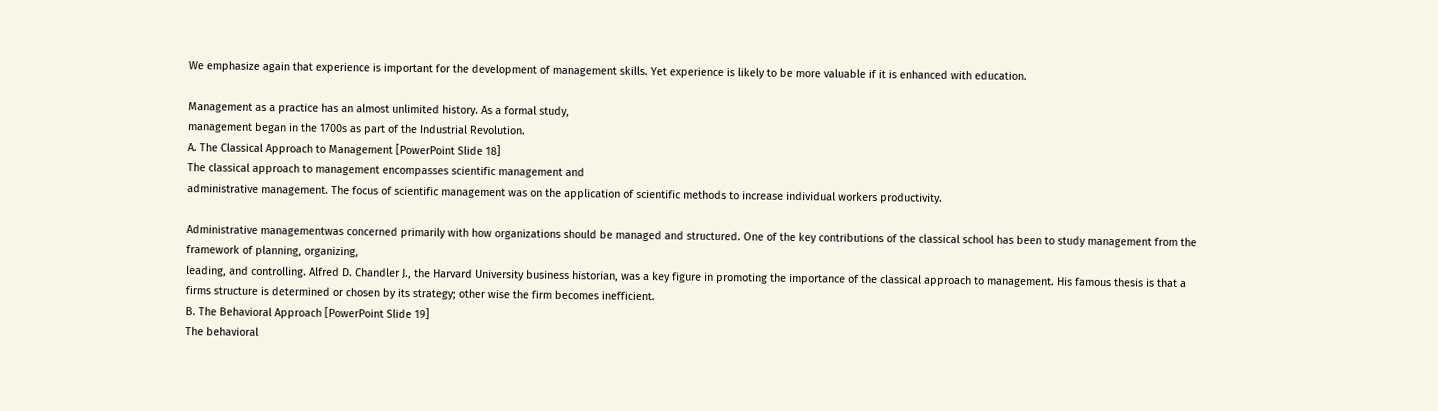We emphasize again that experience is important for the development of management skills. Yet experience is likely to be more valuable if it is enhanced with education.

Management as a practice has an almost unlimited history. As a formal study,
management began in the 1700s as part of the Industrial Revolution.
A. The Classical Approach to Management [PowerPoint Slide 18]
The classical approach to management encompasses scientific management and
administrative management. The focus of scientific management was on the application of scientific methods to increase individual workers productivity.

Administrative managementwas concerned primarily with how organizations should be managed and structured. One of the key contributions of the classical school has been to study management from the framework of planning, organizing,
leading, and controlling. Alfred D. Chandler J., the Harvard University business historian, was a key figure in promoting the importance of the classical approach to management. His famous thesis is that a firms structure is determined or chosen by its strategy; other wise the firm becomes inefficient.
B. The Behavioral Approach [PowerPoint Slide 19]
The behavioral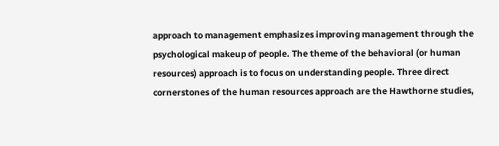approach to management emphasizes improving management through the psychological makeup of people. The theme of the behavioral (or human resources) approach is to focus on understanding people. Three direct cornerstones of the human resources approach are the Hawthorne studies,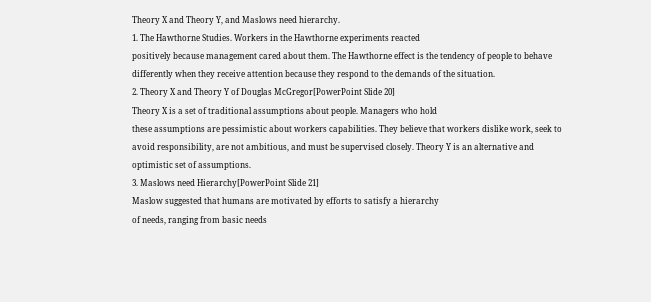Theory X and Theory Y, and Maslows need hierarchy.
1. The Hawthorne Studies. Workers in the Hawthorne experiments reacted
positively because management cared about them. The Hawthorne effect is the tendency of people to behave differently when they receive attention because they respond to the demands of the situation.
2. Theory X and Theory Y of Douglas McGregor[PowerPoint Slide 20]
Theory X is a set of traditional assumptions about people. Managers who hold
these assumptions are pessimistic about workers capabilities. They believe that workers dislike work, seek to avoid responsibility, are not ambitious, and must be supervised closely. Theory Y is an alternative and optimistic set of assumptions.
3. Maslows need Hierarchy[PowerPoint Slide 21]
Maslow suggested that humans are motivated by efforts to satisfy a hierarchy
of needs, ranging from basic needs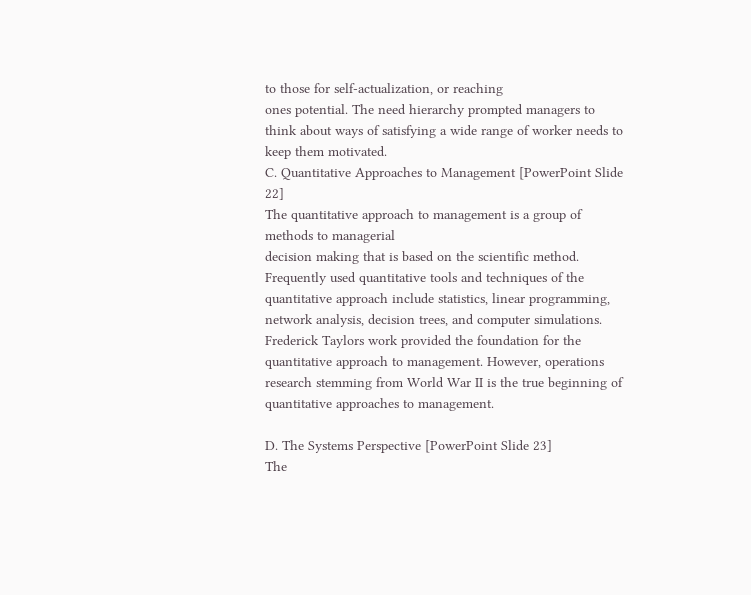to those for self-actualization, or reaching
ones potential. The need hierarchy prompted managers to think about ways of satisfying a wide range of worker needs to keep them motivated.
C. Quantitative Approaches to Management [PowerPoint Slide 22]
The quantitative approach to management is a group of methods to managerial
decision making that is based on the scientific method. Frequently used quantitative tools and techniques of the quantitative approach include statistics, linear programming, network analysis, decision trees, and computer simulations. Frederick Taylors work provided the foundation for the quantitative approach to management. However, operations research stemming from World War II is the true beginning of quantitative approaches to management.

D. The Systems Perspective [PowerPoint Slide 23]
The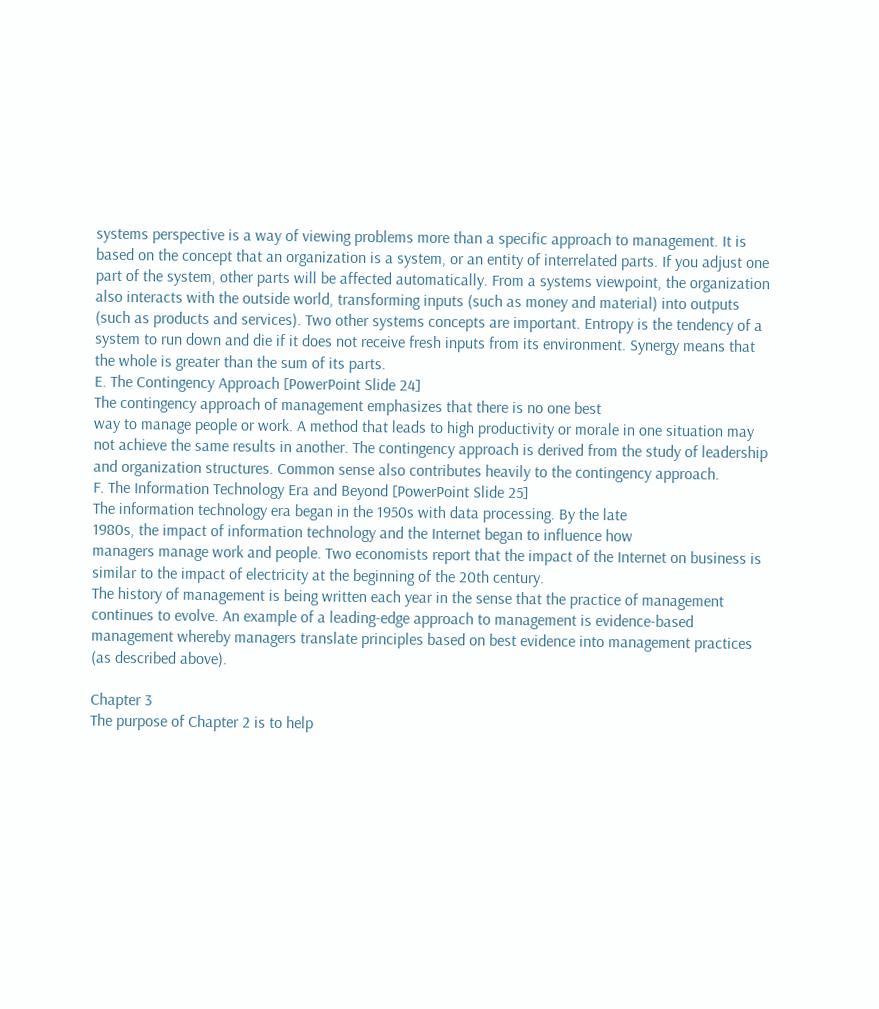systems perspective is a way of viewing problems more than a specific approach to management. It is based on the concept that an organization is a system, or an entity of interrelated parts. If you adjust one part of the system, other parts will be affected automatically. From a systems viewpoint, the organization also interacts with the outside world, transforming inputs (such as money and material) into outputs (such as products and services). Two other systems concepts are important. Entropy is the tendency of a system to run down and die if it does not receive fresh inputs from its environment. Synergy means that the whole is greater than the sum of its parts.
E. The Contingency Approach [PowerPoint Slide 24]
The contingency approach of management emphasizes that there is no one best
way to manage people or work. A method that leads to high productivity or morale in one situation may not achieve the same results in another. The contingency approach is derived from the study of leadership and organization structures. Common sense also contributes heavily to the contingency approach.
F. The Information Technology Era and Beyond [PowerPoint Slide 25]
The information technology era began in the 1950s with data processing. By the late
1980s, the impact of information technology and the Internet began to influence how
managers manage work and people. Two economists report that the impact of the Internet on business is similar to the impact of electricity at the beginning of the 20th century.
The history of management is being written each year in the sense that the practice of management continues to evolve. An example of a leading-edge approach to management is evidence-based management whereby managers translate principles based on best evidence into management practices (as described above).

Chapter 3
The purpose of Chapter 2 is to help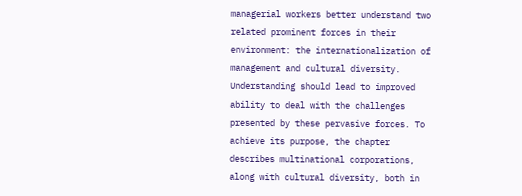managerial workers better understand two related prominent forces in their environment: the internationalization of management and cultural diversity. Understanding should lead to improved ability to deal with the challenges presented by these pervasive forces. To achieve its purpose, the chapter describes multinational corporations, along with cultural diversity, both in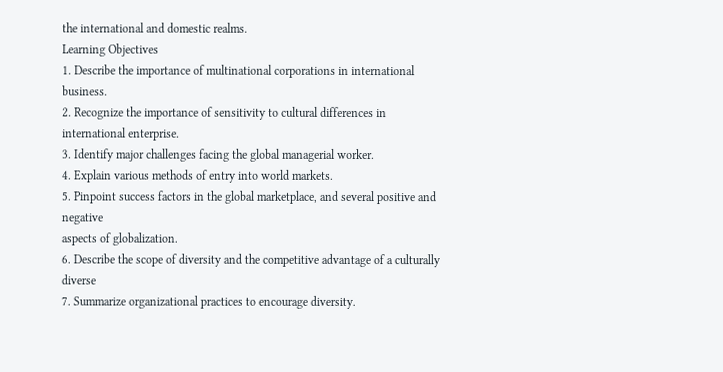the international and domestic realms.
Learning Objectives
1. Describe the importance of multinational corporations in international business.
2. Recognize the importance of sensitivity to cultural differences in international enterprise.
3. Identify major challenges facing the global managerial worker.
4. Explain various methods of entry into world markets.
5. Pinpoint success factors in the global marketplace, and several positive and negative
aspects of globalization.
6. Describe the scope of diversity and the competitive advantage of a culturally diverse
7. Summarize organizational practices to encourage diversity.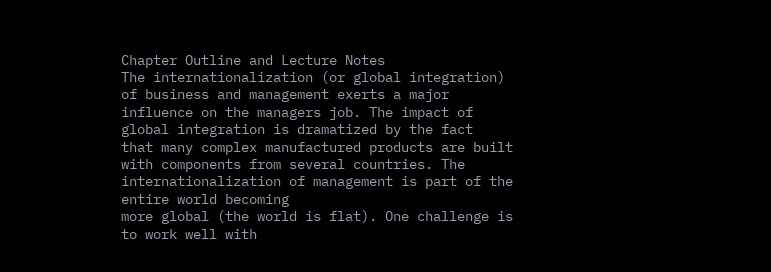Chapter Outline and Lecture Notes
The internationalization (or global integration) of business and management exerts a major
influence on the managers job. The impact of global integration is dramatized by the fact
that many complex manufactured products are built with components from several countries. The internationalization of management is part of the entire world becoming
more global (the world is flat). One challenge is to work well with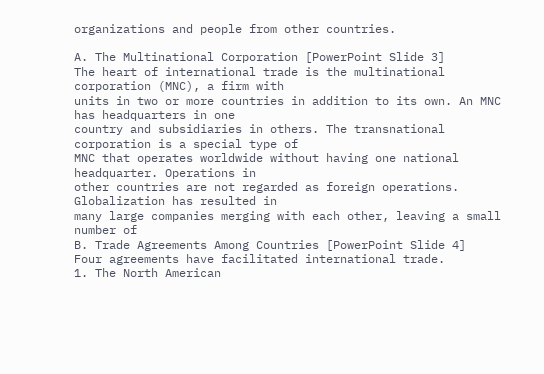organizations and people from other countries.

A. The Multinational Corporation [PowerPoint Slide 3]
The heart of international trade is the multinational corporation (MNC), a firm with
units in two or more countries in addition to its own. An MNC has headquarters in one
country and subsidiaries in others. The transnational corporation is a special type of
MNC that operates worldwide without having one national headquarter. Operations in
other countries are not regarded as foreign operations. Globalization has resulted in
many large companies merging with each other, leaving a small number of
B. Trade Agreements Among Countries [PowerPoint Slide 4]
Four agreements have facilitated international trade.
1. The North American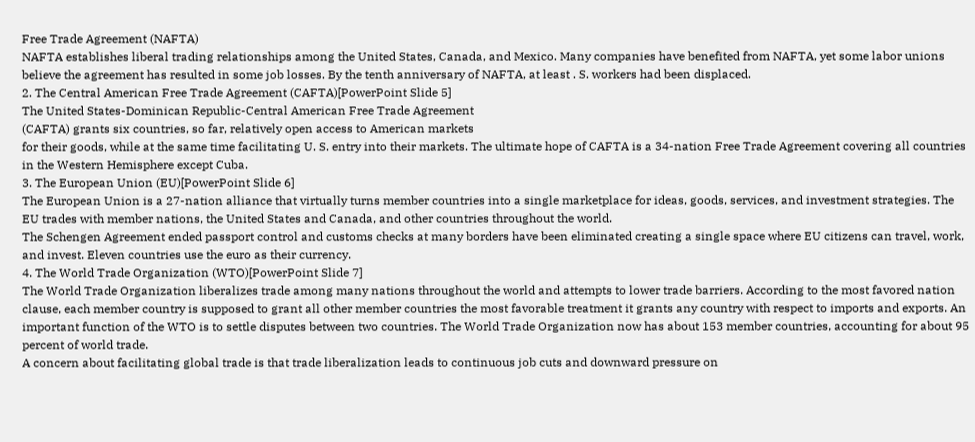Free Trade Agreement (NAFTA)
NAFTA establishes liberal trading relationships among the United States, Canada, and Mexico. Many companies have benefited from NAFTA, yet some labor unions believe the agreement has resulted in some job losses. By the tenth anniversary of NAFTA, at least . S. workers had been displaced.
2. The Central American Free Trade Agreement (CAFTA)[PowerPoint Slide 5]
The United States-Dominican Republic-Central American Free Trade Agreement
(CAFTA) grants six countries, so far, relatively open access to American markets
for their goods, while at the same time facilitating U. S. entry into their markets. The ultimate hope of CAFTA is a 34-nation Free Trade Agreement covering all countries in the Western Hemisphere except Cuba.
3. The European Union (EU)[PowerPoint Slide 6]
The European Union is a 27-nation alliance that virtually turns member countries into a single marketplace for ideas, goods, services, and investment strategies. The EU trades with member nations, the United States and Canada, and other countries throughout the world.
The Schengen Agreement ended passport control and customs checks at many borders have been eliminated creating a single space where EU citizens can travel, work, and invest. Eleven countries use the euro as their currency.
4. The World Trade Organization (WTO)[PowerPoint Slide 7]
The World Trade Organization liberalizes trade among many nations throughout the world and attempts to lower trade barriers. According to the most favored nation clause, each member country is supposed to grant all other member countries the most favorable treatment it grants any country with respect to imports and exports. An important function of the WTO is to settle disputes between two countries. The World Trade Organization now has about 153 member countries, accounting for about 95 percent of world trade.
A concern about facilitating global trade is that trade liberalization leads to continuous job cuts and downward pressure on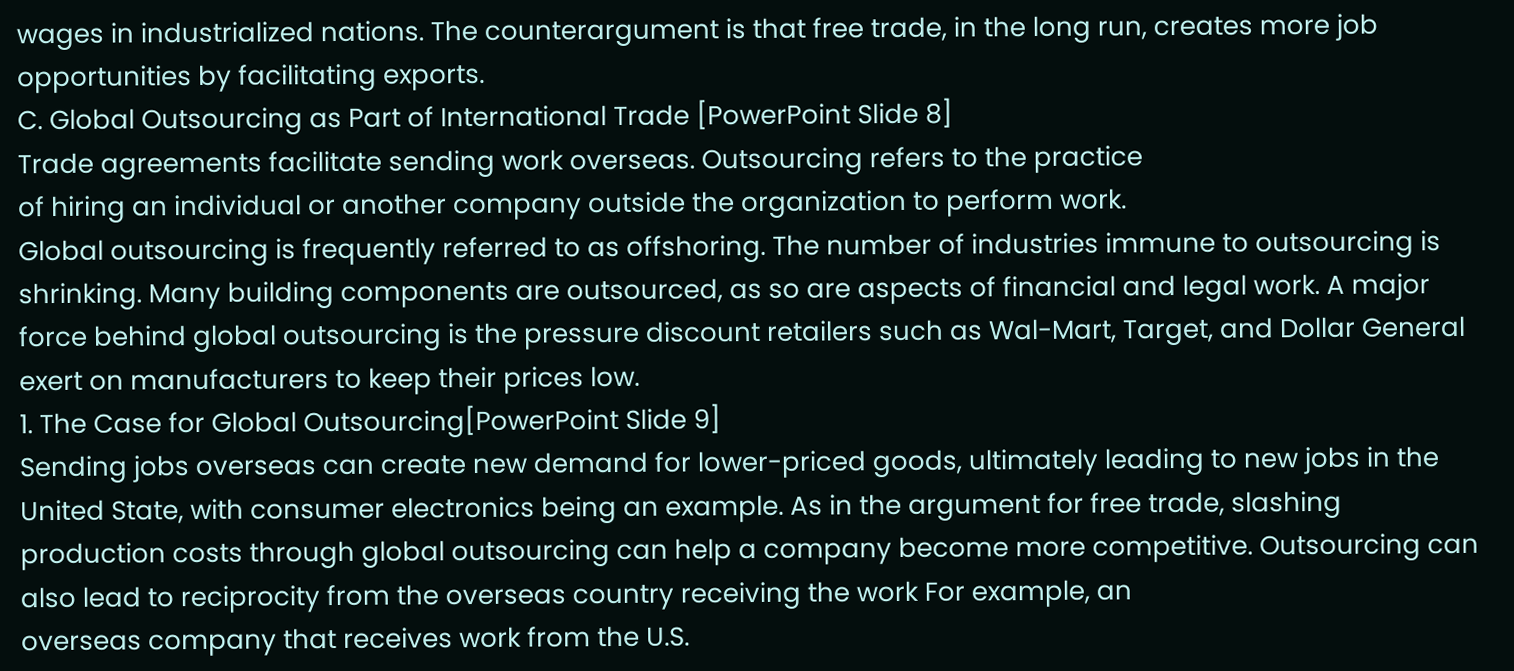wages in industrialized nations. The counterargument is that free trade, in the long run, creates more job opportunities by facilitating exports.
C. Global Outsourcing as Part of International Trade [PowerPoint Slide 8]
Trade agreements facilitate sending work overseas. Outsourcing refers to the practice
of hiring an individual or another company outside the organization to perform work.
Global outsourcing is frequently referred to as offshoring. The number of industries immune to outsourcing is shrinking. Many building components are outsourced, as so are aspects of financial and legal work. A major force behind global outsourcing is the pressure discount retailers such as Wal-Mart, Target, and Dollar General exert on manufacturers to keep their prices low.
1. The Case for Global Outsourcing[PowerPoint Slide 9]
Sending jobs overseas can create new demand for lower-priced goods, ultimately leading to new jobs in the United State, with consumer electronics being an example. As in the argument for free trade, slashing production costs through global outsourcing can help a company become more competitive. Outsourcing can also lead to reciprocity from the overseas country receiving the work For example, an
overseas company that receives work from the U.S.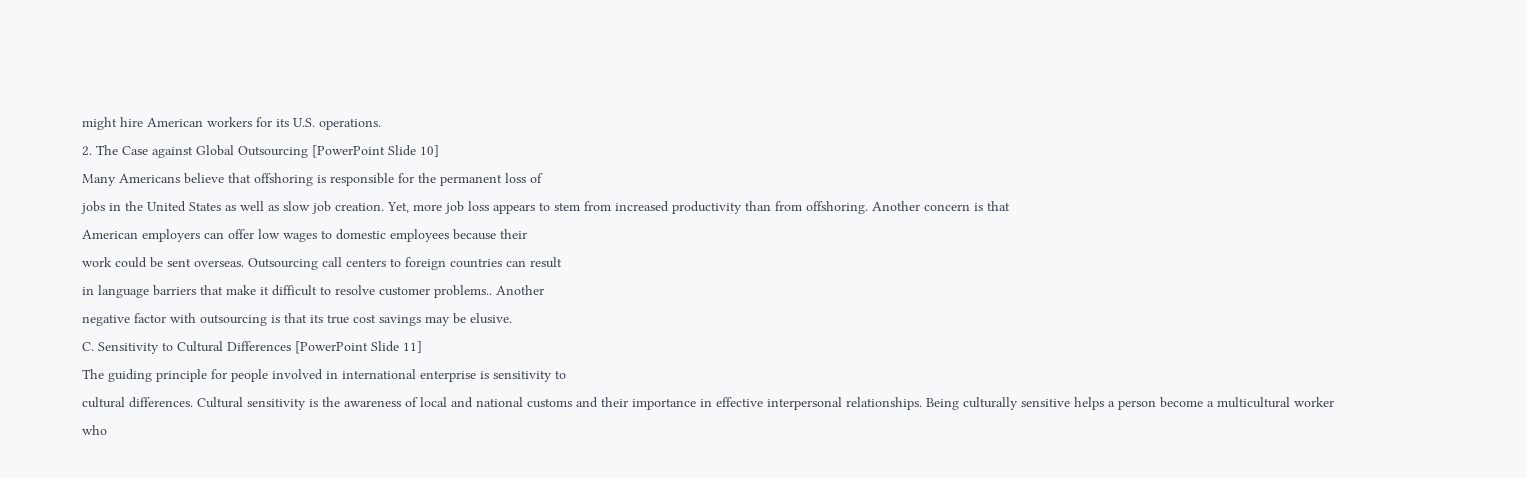might hire American workers for its U.S. operations.
2. The Case against Global Outsourcing [PowerPoint Slide 10]
Many Americans believe that offshoring is responsible for the permanent loss of
jobs in the United States as well as slow job creation. Yet, more job loss appears to stem from increased productivity than from offshoring. Another concern is that
American employers can offer low wages to domestic employees because their
work could be sent overseas. Outsourcing call centers to foreign countries can result
in language barriers that make it difficult to resolve customer problems.. Another
negative factor with outsourcing is that its true cost savings may be elusive.
C. Sensitivity to Cultural Differences [PowerPoint Slide 11]
The guiding principle for people involved in international enterprise is sensitivity to
cultural differences. Cultural sensitivity is the awareness of local and national customs and their importance in effective interpersonal relationships. Being culturally sensitive helps a person become a multicultural worker who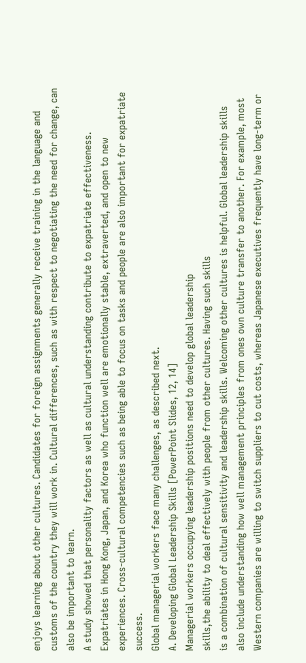enjoys learning about other cultures. Candidates for foreign assignments generally receive training in the language and customs of the country they will work in. Cultural differences, such as with respect to negotiating the need for change, can also be important to learn.
A study showed that personality factors as well as cultural understanding contribute to expatriate effectiveness. Expatriates in Hong Kong, Japan, and Korea who function well are emotionally stable, extraverted, and open to new experiences. Cross-cultural competencies such as being able to focus on tasks and people are also important for expatriate success.
Global managerial workers face many challenges, as described next.
A. Developing Global Leadership Skills [PowerPoint Slides, 12, 14]
Managerial workers occupying leadership positions need to develop global leadership
skills,the ability to deal effectively with people from other cultures. Having such skills
is a combination of cultural sensitivity and leadership skills. Welcoming other cultures is helpful. Global leadership skills also include understanding how well management principles from ones own culture transfer to another. For example, most Western companies are willing to switch suppliers to cut costs, whereas Japanese executives frequently have long-term or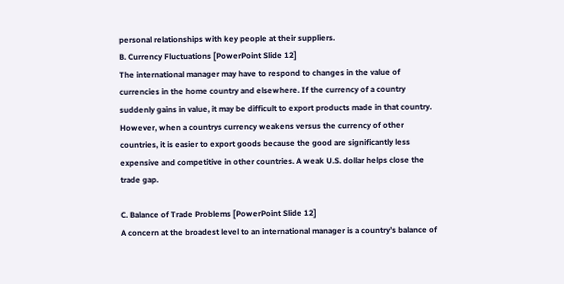personal relationships with key people at their suppliers.
B. Currency Fluctuations [PowerPoint Slide 12]
The international manager may have to respond to changes in the value of currencies in the home country and elsewhere. If the currency of a country suddenly gains in value, it may be difficult to export products made in that country. However, when a countrys currency weakens versus the currency of other countries, it is easier to export goods because the good are significantly less expensive and competitive in other countries. A weak U.S. dollar helps close the trade gap.

C. Balance of Trade Problems [PowerPoint Slide 12]
A concern at the broadest level to an international manager is a country’s balance of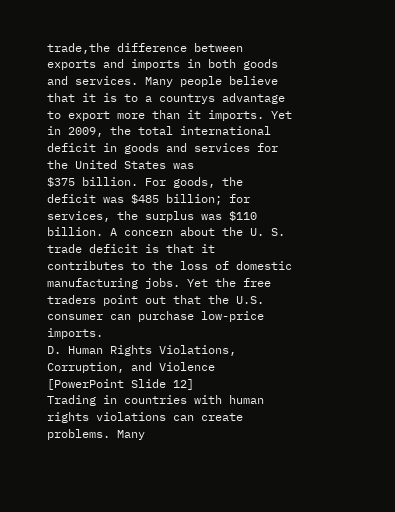trade,the difference between exports and imports in both goods and services. Many people believe that it is to a countrys advantage to export more than it imports. Yet in 2009, the total international deficit in goods and services for the United States was
$375 billion. For goods, the deficit was $485 billion; for services, the surplus was $110 billion. A concern about the U. S. trade deficit is that it contributes to the loss of domestic manufacturing jobs. Yet the free traders point out that the U.S. consumer can purchase low-price imports.
D. Human Rights Violations, Corruption, and Violence [PowerPoint Slide 12]
Trading in countries with human rights violations can create problems. Many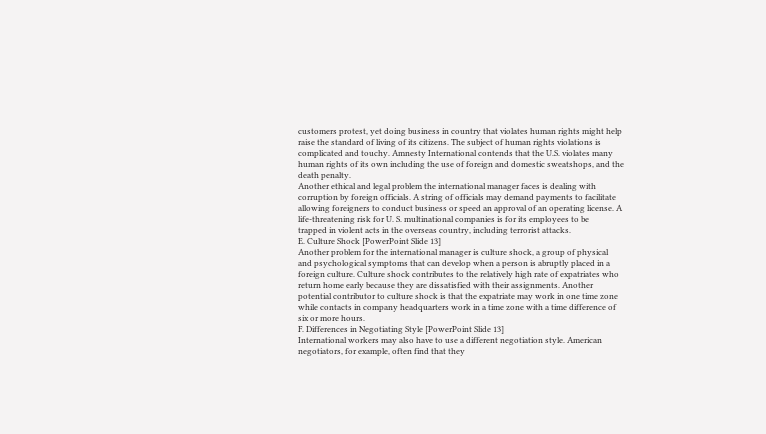customers protest, yet doing business in country that violates human rights might help
raise the standard of living of its citizens. The subject of human rights violations is
complicated and touchy. Amnesty International contends that the U.S. violates many
human rights of its own including the use of foreign and domestic sweatshops, and the
death penalty.
Another ethical and legal problem the international manager faces is dealing with
corruption by foreign officials. A string of officials may demand payments to facilitate
allowing foreigners to conduct business or speed an approval of an operating license. A
life-threatening risk for U. S. multinational companies is for its employees to be
trapped in violent acts in the overseas country, including terrorist attacks.
E. Culture Shock [PowerPoint Slide 13]
Another problem for the international manager is culture shock, a group of physical
and psychological symptoms that can develop when a person is abruptly placed in a
foreign culture. Culture shock contributes to the relatively high rate of expatriates who
return home early because they are dissatisfied with their assignments. Another
potential contributor to culture shock is that the expatriate may work in one time zone
while contacts in company headquarters work in a time zone with a time difference of
six or more hours.
F. Differences in Negotiating Style [PowerPoint Slide 13]
International workers may also have to use a different negotiation style. American
negotiators, for example, often find that they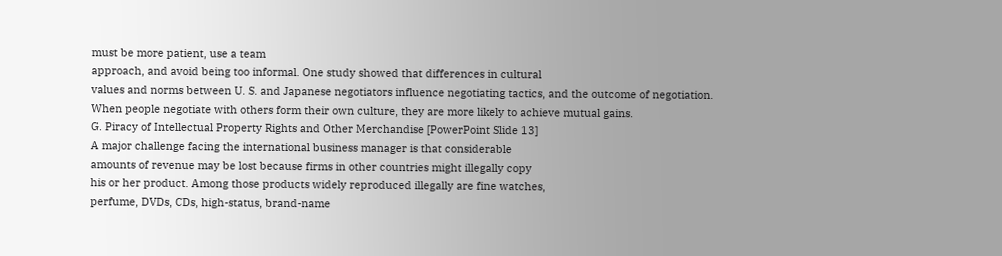must be more patient, use a team
approach, and avoid being too informal. One study showed that differences in cultural
values and norms between U. S. and Japanese negotiators influence negotiating tactics, and the outcome of negotiation. When people negotiate with others form their own culture, they are more likely to achieve mutual gains.
G. Piracy of Intellectual Property Rights and Other Merchandise [PowerPoint Slide 13]
A major challenge facing the international business manager is that considerable
amounts of revenue may be lost because firms in other countries might illegally copy
his or her product. Among those products widely reproduced illegally are fine watches,
perfume, DVDs, CDs, high-status, brand-name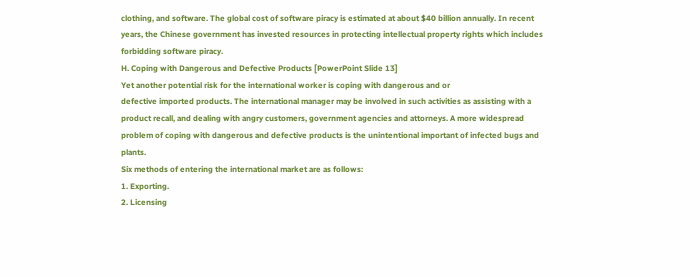clothing, and software. The global cost of software piracy is estimated at about $40 billion annually. In recent years, the Chinese government has invested resources in protecting intellectual property rights which includes forbidding software piracy.
H. Coping with Dangerous and Defective Products [PowerPoint Slide 13]
Yet another potential risk for the international worker is coping with dangerous and or
defective imported products. The international manager may be involved in such activities as assisting with a product recall, and dealing with angry customers, government agencies and attorneys. A more widespread problem of coping with dangerous and defective products is the unintentional important of infected bugs and plants.
Six methods of entering the international market are as follows:
1. Exporting.
2. Licensing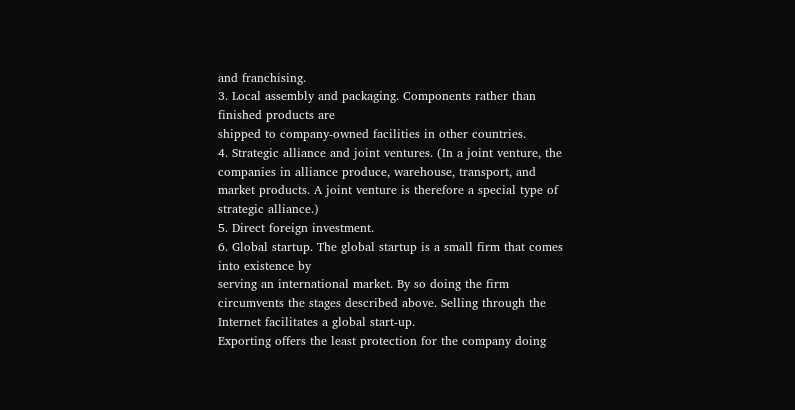and franchising.
3. Local assembly and packaging. Components rather than finished products are
shipped to company-owned facilities in other countries.
4. Strategic alliance and joint ventures. (In a joint venture, the companies in alliance produce, warehouse, transport, and market products. A joint venture is therefore a special type of strategic alliance.)
5. Direct foreign investment.
6. Global startup. The global startup is a small firm that comes into existence by
serving an international market. By so doing the firm circumvents the stages described above. Selling through the Internet facilitates a global start-up.
Exporting offers the least protection for the company doing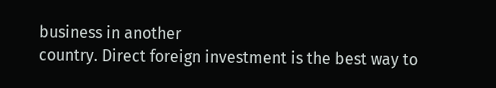business in another
country. Direct foreign investment is the best way to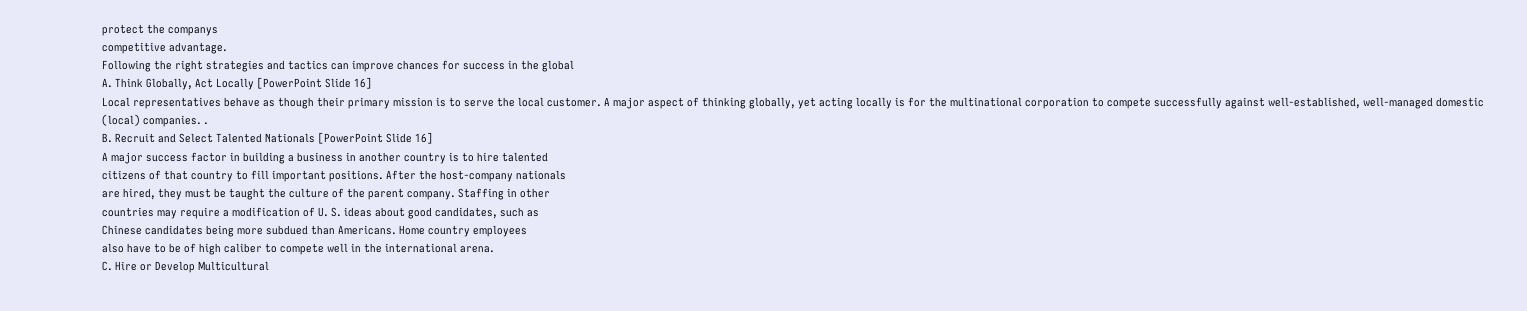protect the companys
competitive advantage.
Following the right strategies and tactics can improve chances for success in the global
A. Think Globally, Act Locally [PowerPoint Slide 16]
Local representatives behave as though their primary mission is to serve the local customer. A major aspect of thinking globally, yet acting locally is for the multinational corporation to compete successfully against well-established, well-managed domestic (local) companies. .
B. Recruit and Select Talented Nationals [PowerPoint Slide 16]
A major success factor in building a business in another country is to hire talented
citizens of that country to fill important positions. After the host-company nationals
are hired, they must be taught the culture of the parent company. Staffing in other
countries may require a modification of U. S. ideas about good candidates, such as
Chinese candidates being more subdued than Americans. Home country employees
also have to be of high caliber to compete well in the international arena.
C. Hire or Develop Multicultural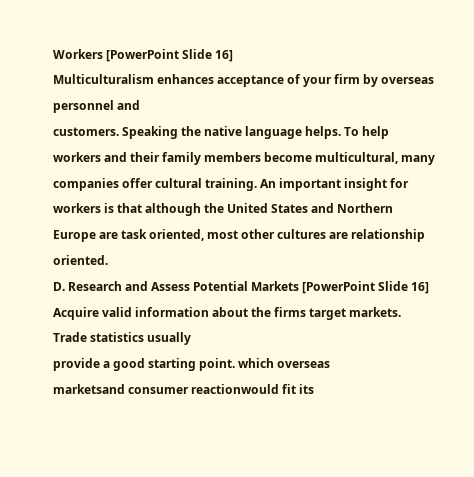Workers [PowerPoint Slide 16]
Multiculturalism enhances acceptance of your firm by overseas personnel and
customers. Speaking the native language helps. To help workers and their family members become multicultural, many companies offer cultural training. An important insight for workers is that although the United States and Northern Europe are task oriented, most other cultures are relationship oriented.
D. Research and Assess Potential Markets [PowerPoint Slide 16]
Acquire valid information about the firms target markets. Trade statistics usually
provide a good starting point. which overseas
marketsand consumer reactionwould fit its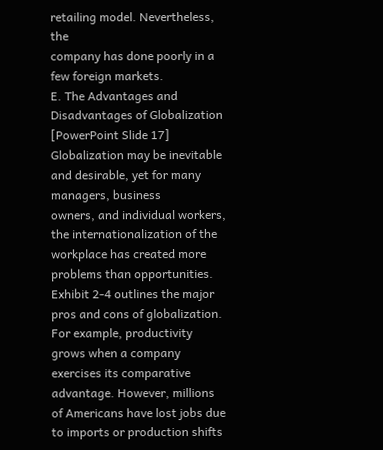retailing model. Nevertheless, the
company has done poorly in a few foreign markets.
E. The Advantages and Disadvantages of Globalization [PowerPoint Slide 17]
Globalization may be inevitable and desirable, yet for many managers, business
owners, and individual workers, the internationalization of the workplace has created more problems than opportunities. Exhibit 2-4 outlines the major pros and cons of globalization. For example, productivity grows when a company exercises its comparative advantage. However, millions of Americans have lost jobs due to imports or production shifts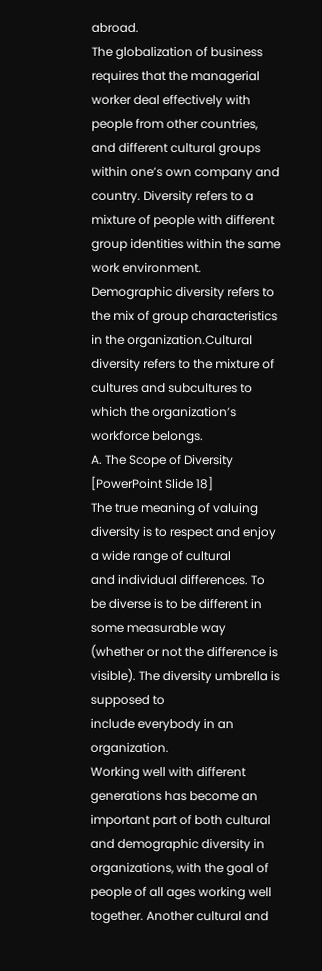abroad.
The globalization of business requires that the managerial worker deal effectively with
people from other countries, and different cultural groups within one’s own company and country. Diversity refers to a mixture of people with different group identities within the same work environment. Demographic diversity refers to the mix of group characteristics in the organization.Cultural diversity refers to the mixture of cultures and subcultures to which the organization’s workforce belongs.
A. The Scope of Diversity [PowerPoint Slide 18]
The true meaning of valuing diversity is to respect and enjoy a wide range of cultural
and individual differences. To be diverse is to be different in some measurable way (whether or not the difference is visible). The diversity umbrella is supposed to
include everybody in an organization.
Working well with different generations has become an important part of both cultural and demographic diversity in organizations, with the goal of people of all ages working well together. Another cultural and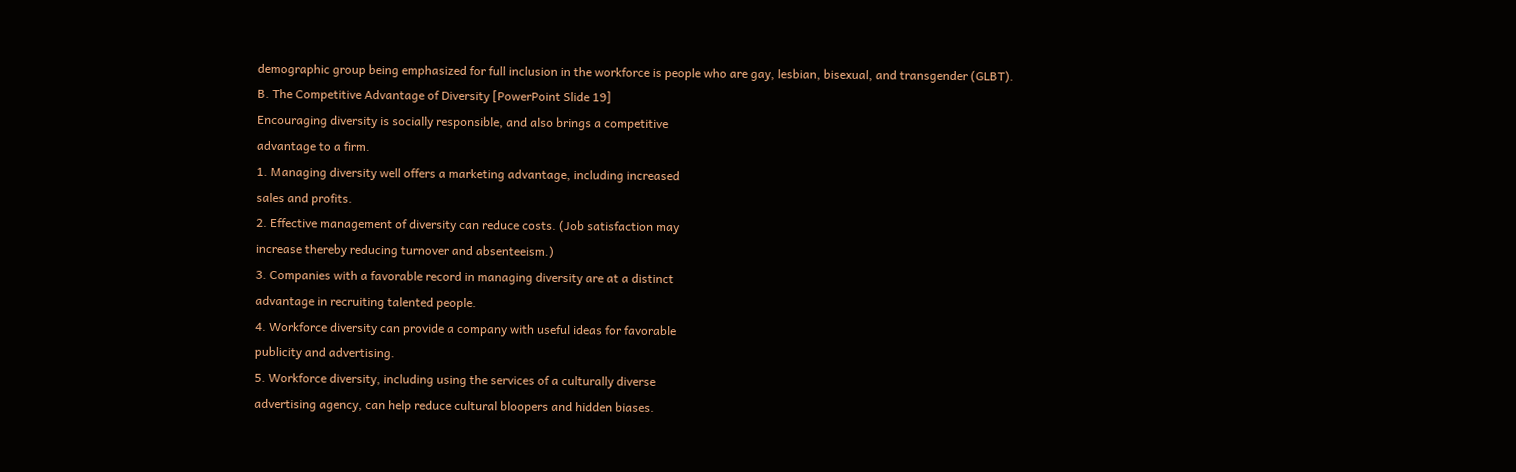demographic group being emphasized for full inclusion in the workforce is people who are gay, lesbian, bisexual, and transgender (GLBT).
B. The Competitive Advantage of Diversity [PowerPoint Slide 19]
Encouraging diversity is socially responsible, and also brings a competitive
advantage to a firm.
1. Managing diversity well offers a marketing advantage, including increased
sales and profits.
2. Effective management of diversity can reduce costs. (Job satisfaction may
increase thereby reducing turnover and absenteeism.)
3. Companies with a favorable record in managing diversity are at a distinct
advantage in recruiting talented people.
4. Workforce diversity can provide a company with useful ideas for favorable
publicity and advertising.
5. Workforce diversity, including using the services of a culturally diverse
advertising agency, can help reduce cultural bloopers and hidden biases.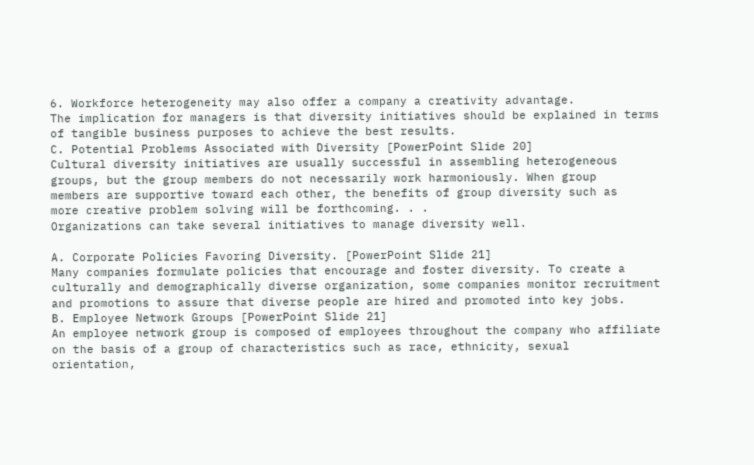6. Workforce heterogeneity may also offer a company a creativity advantage.
The implication for managers is that diversity initiatives should be explained in terms of tangible business purposes to achieve the best results.
C. Potential Problems Associated with Diversity [PowerPoint Slide 20]
Cultural diversity initiatives are usually successful in assembling heterogeneous
groups, but the group members do not necessarily work harmoniously. When group
members are supportive toward each other, the benefits of group diversity such as
more creative problem solving will be forthcoming. . .
Organizations can take several initiatives to manage diversity well.

A. Corporate Policies Favoring Diversity. [PowerPoint Slide 21]
Many companies formulate policies that encourage and foster diversity. To create a culturally and demographically diverse organization, some companies monitor recruitment and promotions to assure that diverse people are hired and promoted into key jobs.
B. Employee Network Groups [PowerPoint Slide 21]
An employee network group is composed of employees throughout the company who affiliate on the basis of a group of characteristics such as race, ethnicity, sexual
orientation,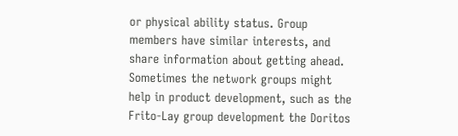or physical ability status. Group members have similar interests, and share information about getting ahead. Sometimes the network groups might help in product development, such as the Frito-Lay group development the Doritos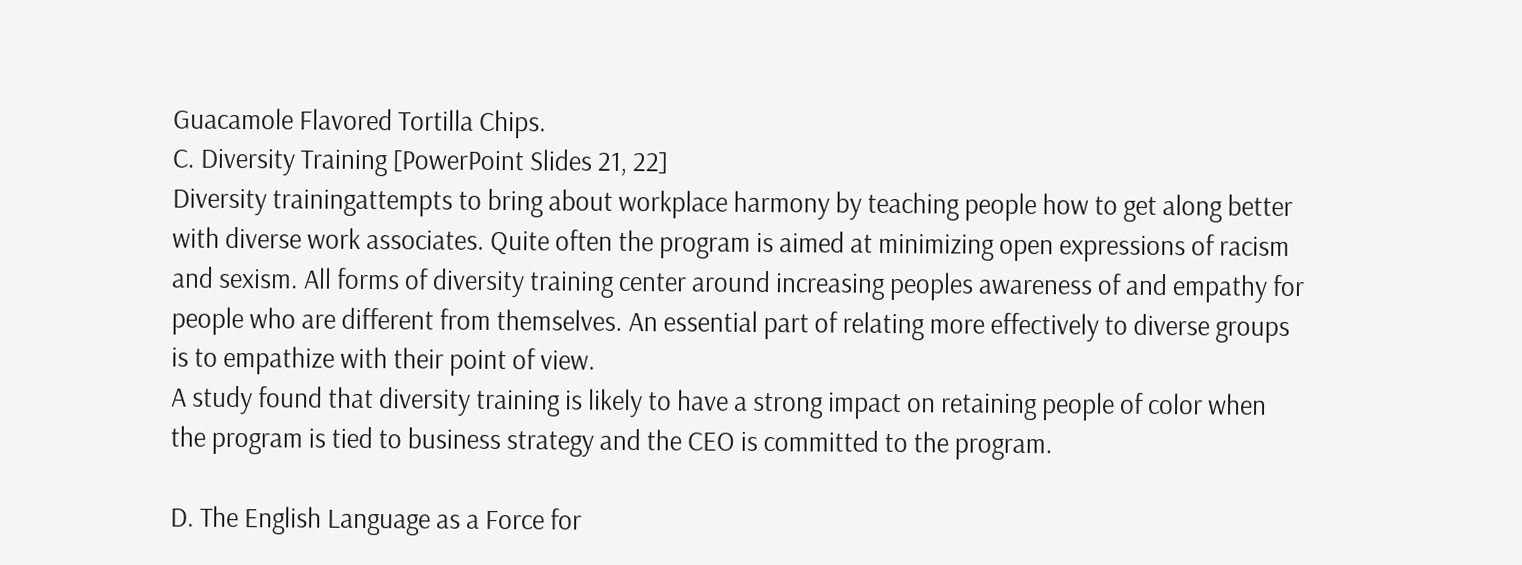Guacamole Flavored Tortilla Chips.
C. Diversity Training [PowerPoint Slides 21, 22]
Diversity trainingattempts to bring about workplace harmony by teaching people how to get along better with diverse work associates. Quite often the program is aimed at minimizing open expressions of racism and sexism. All forms of diversity training center around increasing peoples awareness of and empathy for people who are different from themselves. An essential part of relating more effectively to diverse groups is to empathize with their point of view.
A study found that diversity training is likely to have a strong impact on retaining people of color when the program is tied to business strategy and the CEO is committed to the program.

D. The English Language as a Force for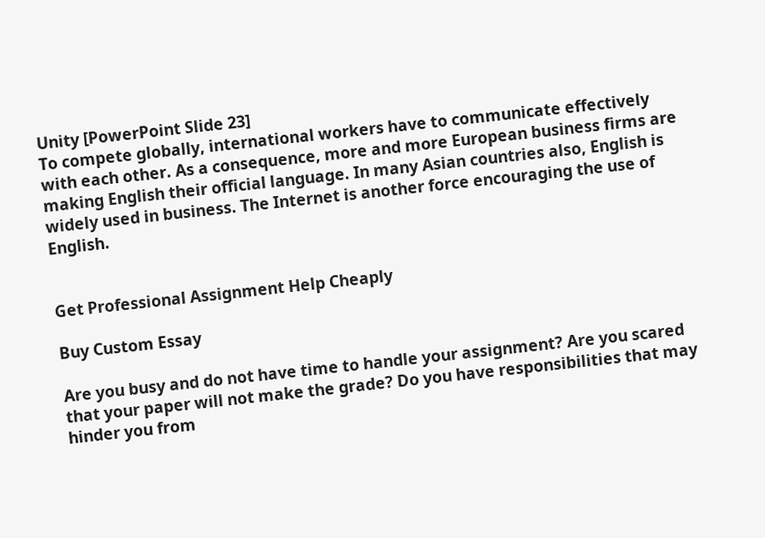Unity [PowerPoint Slide 23]
To compete globally, international workers have to communicate effectively with each other. As a consequence, more and more European business firms are making English their official language. In many Asian countries also, English is widely used in business. The Internet is another force encouraging the use of English.


Get Professional Assignment Help Cheaply

Buy Custom Essay

Are you busy and do not have time to handle your assignment? Are you scared that your paper will not make the grade? Do you have responsibilities that may hinder you from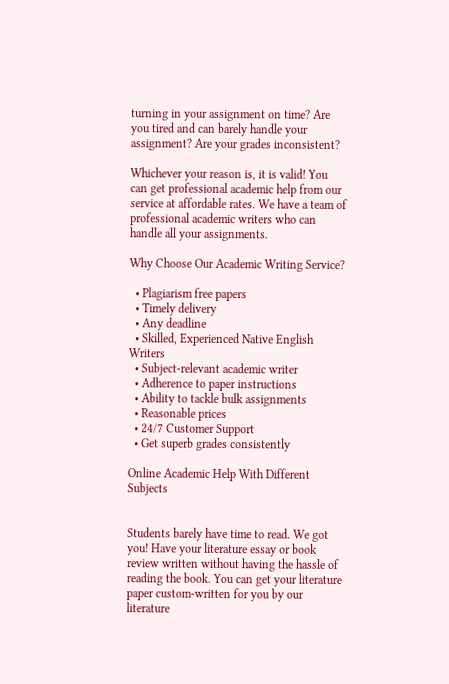turning in your assignment on time? Are you tired and can barely handle your assignment? Are your grades inconsistent?

Whichever your reason is, it is valid! You can get professional academic help from our service at affordable rates. We have a team of professional academic writers who can handle all your assignments.

Why Choose Our Academic Writing Service?

  • Plagiarism free papers
  • Timely delivery
  • Any deadline
  • Skilled, Experienced Native English Writers
  • Subject-relevant academic writer
  • Adherence to paper instructions
  • Ability to tackle bulk assignments
  • Reasonable prices
  • 24/7 Customer Support
  • Get superb grades consistently

Online Academic Help With Different Subjects


Students barely have time to read. We got you! Have your literature essay or book review written without having the hassle of reading the book. You can get your literature paper custom-written for you by our literature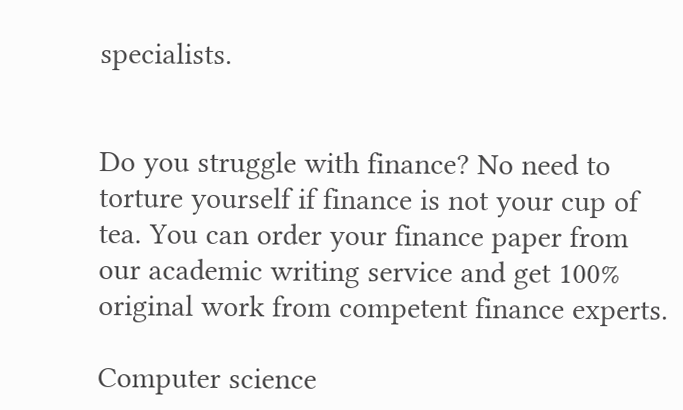specialists.


Do you struggle with finance? No need to torture yourself if finance is not your cup of tea. You can order your finance paper from our academic writing service and get 100% original work from competent finance experts.

Computer science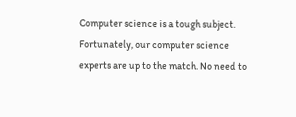Computer science is a tough subject. Fortunately, our computer science experts are up to the match. No need to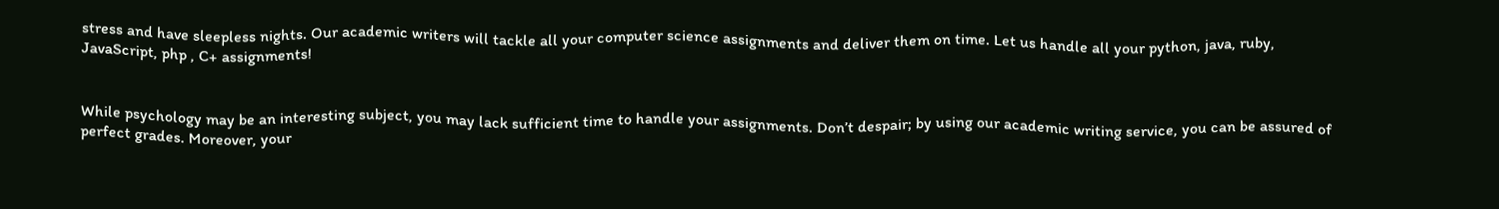stress and have sleepless nights. Our academic writers will tackle all your computer science assignments and deliver them on time. Let us handle all your python, java, ruby, JavaScript, php , C+ assignments!


While psychology may be an interesting subject, you may lack sufficient time to handle your assignments. Don’t despair; by using our academic writing service, you can be assured of perfect grades. Moreover, your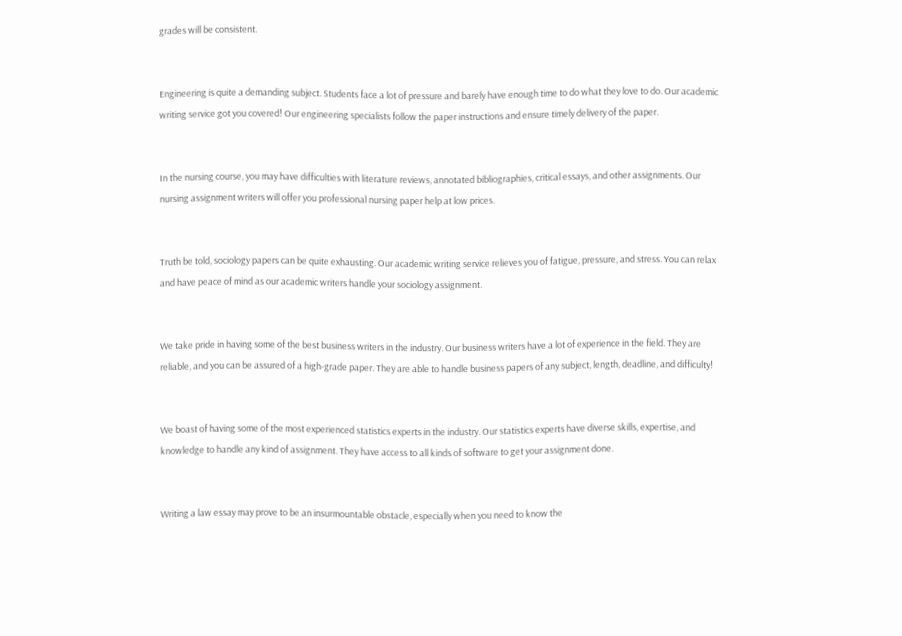grades will be consistent.


Engineering is quite a demanding subject. Students face a lot of pressure and barely have enough time to do what they love to do. Our academic writing service got you covered! Our engineering specialists follow the paper instructions and ensure timely delivery of the paper.


In the nursing course, you may have difficulties with literature reviews, annotated bibliographies, critical essays, and other assignments. Our nursing assignment writers will offer you professional nursing paper help at low prices.


Truth be told, sociology papers can be quite exhausting. Our academic writing service relieves you of fatigue, pressure, and stress. You can relax and have peace of mind as our academic writers handle your sociology assignment.


We take pride in having some of the best business writers in the industry. Our business writers have a lot of experience in the field. They are reliable, and you can be assured of a high-grade paper. They are able to handle business papers of any subject, length, deadline, and difficulty!


We boast of having some of the most experienced statistics experts in the industry. Our statistics experts have diverse skills, expertise, and knowledge to handle any kind of assignment. They have access to all kinds of software to get your assignment done.


Writing a law essay may prove to be an insurmountable obstacle, especially when you need to know the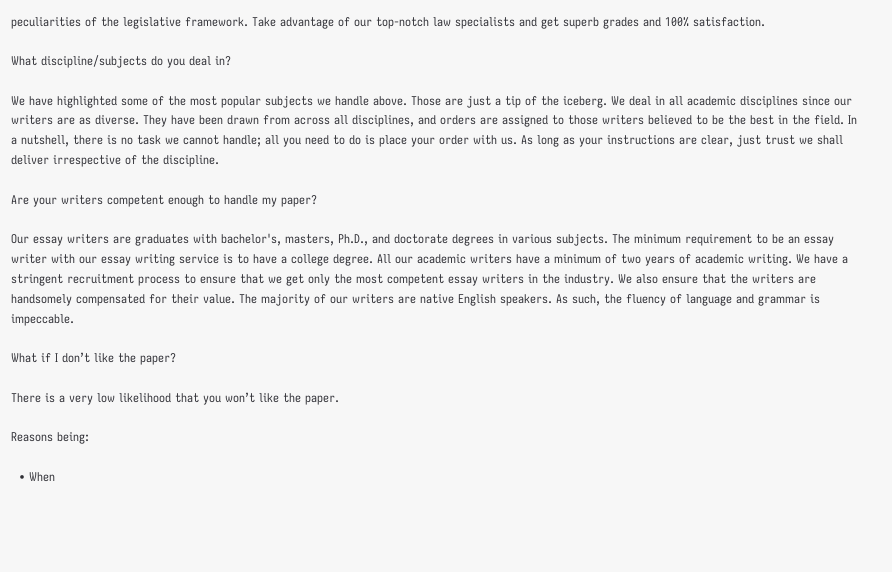peculiarities of the legislative framework. Take advantage of our top-notch law specialists and get superb grades and 100% satisfaction.

What discipline/subjects do you deal in?

We have highlighted some of the most popular subjects we handle above. Those are just a tip of the iceberg. We deal in all academic disciplines since our writers are as diverse. They have been drawn from across all disciplines, and orders are assigned to those writers believed to be the best in the field. In a nutshell, there is no task we cannot handle; all you need to do is place your order with us. As long as your instructions are clear, just trust we shall deliver irrespective of the discipline.

Are your writers competent enough to handle my paper?

Our essay writers are graduates with bachelor's, masters, Ph.D., and doctorate degrees in various subjects. The minimum requirement to be an essay writer with our essay writing service is to have a college degree. All our academic writers have a minimum of two years of academic writing. We have a stringent recruitment process to ensure that we get only the most competent essay writers in the industry. We also ensure that the writers are handsomely compensated for their value. The majority of our writers are native English speakers. As such, the fluency of language and grammar is impeccable.

What if I don’t like the paper?

There is a very low likelihood that you won’t like the paper.

Reasons being:

  • When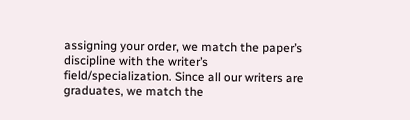assigning your order, we match the paper’s discipline with the writer’s field/specialization. Since all our writers are graduates, we match the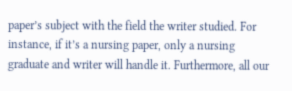paper’s subject with the field the writer studied. For instance, if it’s a nursing paper, only a nursing graduate and writer will handle it. Furthermore, all our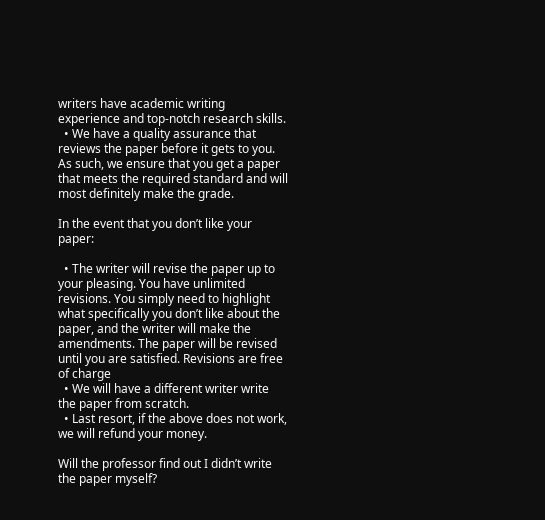writers have academic writing experience and top-notch research skills.
  • We have a quality assurance that reviews the paper before it gets to you. As such, we ensure that you get a paper that meets the required standard and will most definitely make the grade.

In the event that you don’t like your paper:

  • The writer will revise the paper up to your pleasing. You have unlimited revisions. You simply need to highlight what specifically you don’t like about the paper, and the writer will make the amendments. The paper will be revised until you are satisfied. Revisions are free of charge
  • We will have a different writer write the paper from scratch.
  • Last resort, if the above does not work, we will refund your money.

Will the professor find out I didn’t write the paper myself?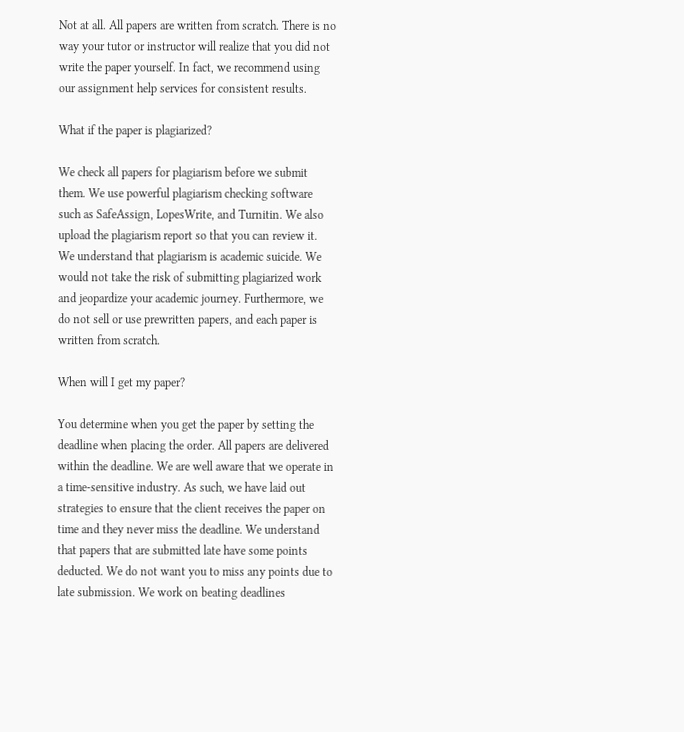Not at all. All papers are written from scratch. There is no way your tutor or instructor will realize that you did not write the paper yourself. In fact, we recommend using our assignment help services for consistent results.

What if the paper is plagiarized?

We check all papers for plagiarism before we submit them. We use powerful plagiarism checking software such as SafeAssign, LopesWrite, and Turnitin. We also upload the plagiarism report so that you can review it. We understand that plagiarism is academic suicide. We would not take the risk of submitting plagiarized work and jeopardize your academic journey. Furthermore, we do not sell or use prewritten papers, and each paper is written from scratch.

When will I get my paper?

You determine when you get the paper by setting the deadline when placing the order. All papers are delivered within the deadline. We are well aware that we operate in a time-sensitive industry. As such, we have laid out strategies to ensure that the client receives the paper on time and they never miss the deadline. We understand that papers that are submitted late have some points deducted. We do not want you to miss any points due to late submission. We work on beating deadlines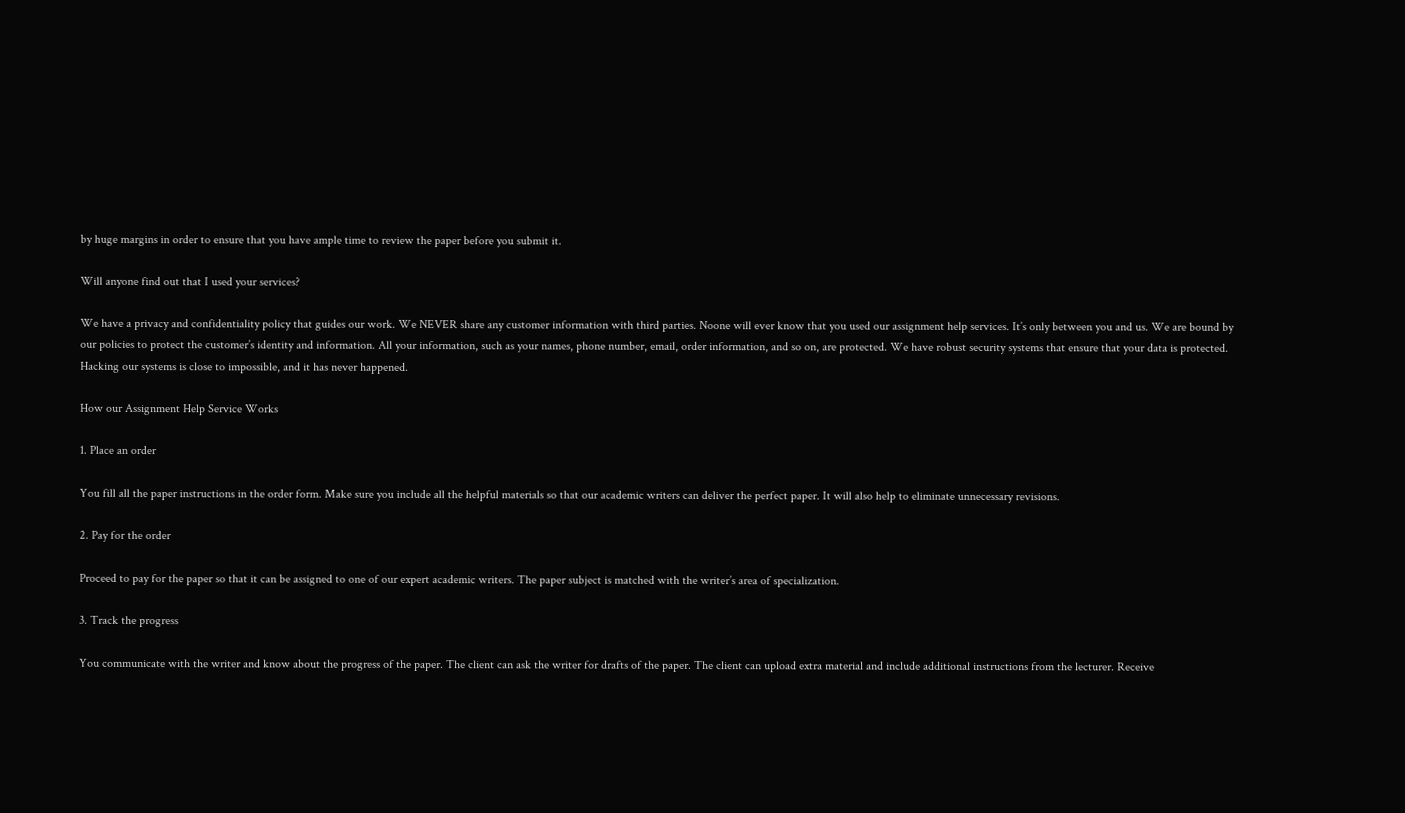by huge margins in order to ensure that you have ample time to review the paper before you submit it.

Will anyone find out that I used your services?

We have a privacy and confidentiality policy that guides our work. We NEVER share any customer information with third parties. Noone will ever know that you used our assignment help services. It’s only between you and us. We are bound by our policies to protect the customer’s identity and information. All your information, such as your names, phone number, email, order information, and so on, are protected. We have robust security systems that ensure that your data is protected. Hacking our systems is close to impossible, and it has never happened.

How our Assignment Help Service Works

1. Place an order

You fill all the paper instructions in the order form. Make sure you include all the helpful materials so that our academic writers can deliver the perfect paper. It will also help to eliminate unnecessary revisions.

2. Pay for the order

Proceed to pay for the paper so that it can be assigned to one of our expert academic writers. The paper subject is matched with the writer’s area of specialization.

3. Track the progress

You communicate with the writer and know about the progress of the paper. The client can ask the writer for drafts of the paper. The client can upload extra material and include additional instructions from the lecturer. Receive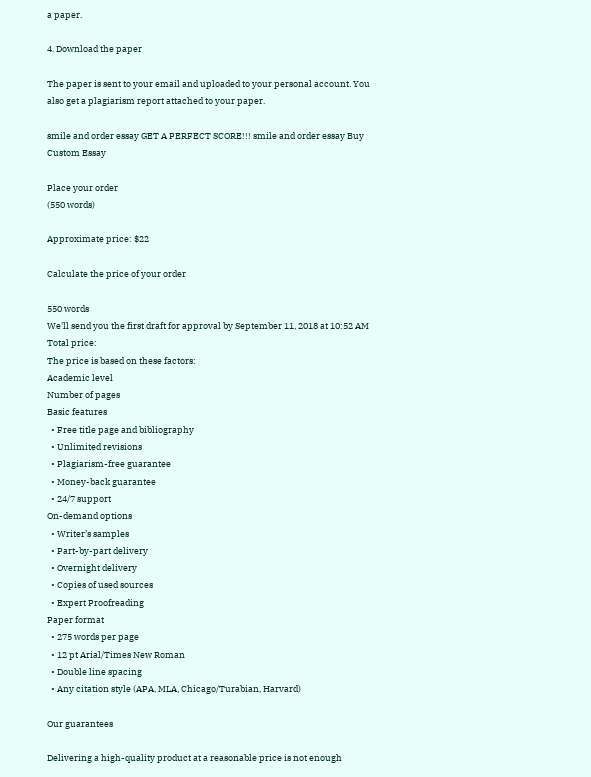a paper.

4. Download the paper

The paper is sent to your email and uploaded to your personal account. You also get a plagiarism report attached to your paper.

smile and order essay GET A PERFECT SCORE!!! smile and order essay Buy Custom Essay

Place your order
(550 words)

Approximate price: $22

Calculate the price of your order

550 words
We'll send you the first draft for approval by September 11, 2018 at 10:52 AM
Total price:
The price is based on these factors:
Academic level
Number of pages
Basic features
  • Free title page and bibliography
  • Unlimited revisions
  • Plagiarism-free guarantee
  • Money-back guarantee
  • 24/7 support
On-demand options
  • Writer’s samples
  • Part-by-part delivery
  • Overnight delivery
  • Copies of used sources
  • Expert Proofreading
Paper format
  • 275 words per page
  • 12 pt Arial/Times New Roman
  • Double line spacing
  • Any citation style (APA, MLA, Chicago/Turabian, Harvard)

Our guarantees

Delivering a high-quality product at a reasonable price is not enough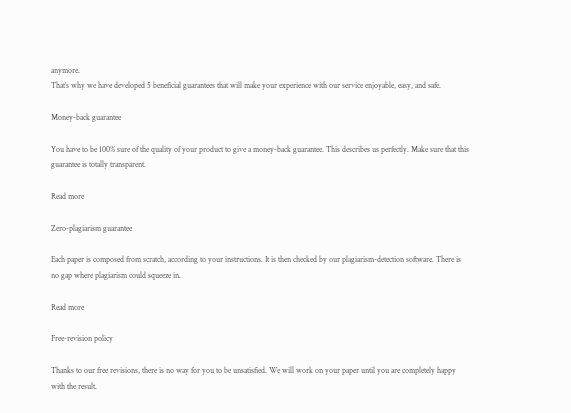anymore.
That’s why we have developed 5 beneficial guarantees that will make your experience with our service enjoyable, easy, and safe.

Money-back guarantee

You have to be 100% sure of the quality of your product to give a money-back guarantee. This describes us perfectly. Make sure that this guarantee is totally transparent.

Read more

Zero-plagiarism guarantee

Each paper is composed from scratch, according to your instructions. It is then checked by our plagiarism-detection software. There is no gap where plagiarism could squeeze in.

Read more

Free-revision policy

Thanks to our free revisions, there is no way for you to be unsatisfied. We will work on your paper until you are completely happy with the result.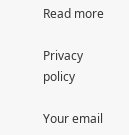Read more

Privacy policy

Your email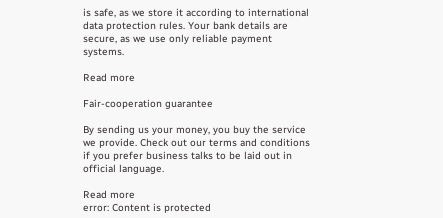is safe, as we store it according to international data protection rules. Your bank details are secure, as we use only reliable payment systems.

Read more

Fair-cooperation guarantee

By sending us your money, you buy the service we provide. Check out our terms and conditions if you prefer business talks to be laid out in official language.

Read more
error: Content is protected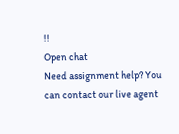!!
Open chat
Need assignment help? You can contact our live agent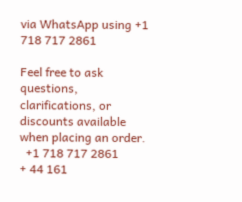via WhatsApp using +1 718 717 2861

Feel free to ask questions, clarifications, or discounts available when placing an order.
  +1 718 717 2861           + 44 161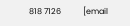818 7126           [email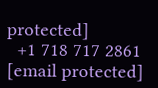protected]
  +1 718 717 2861         [email protected]